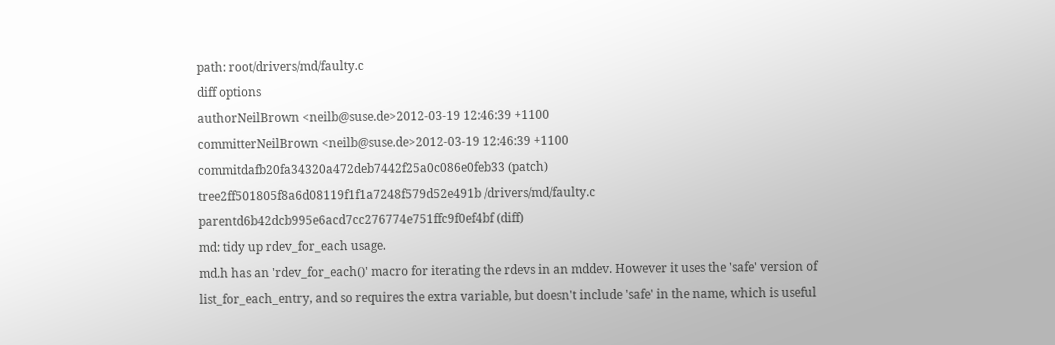path: root/drivers/md/faulty.c
diff options
authorNeilBrown <neilb@suse.de>2012-03-19 12:46:39 +1100
committerNeilBrown <neilb@suse.de>2012-03-19 12:46:39 +1100
commitdafb20fa34320a472deb7442f25a0c086e0feb33 (patch)
tree2ff501805f8a6d08119f1f1a7248f579d52e491b /drivers/md/faulty.c
parentd6b42dcb995e6acd7cc276774e751ffc9f0ef4bf (diff)
md: tidy up rdev_for_each usage.
md.h has an 'rdev_for_each()' macro for iterating the rdevs in an mddev. However it uses the 'safe' version of list_for_each_entry, and so requires the extra variable, but doesn't include 'safe' in the name, which is useful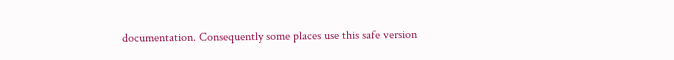documentation. Consequently some places use this safe version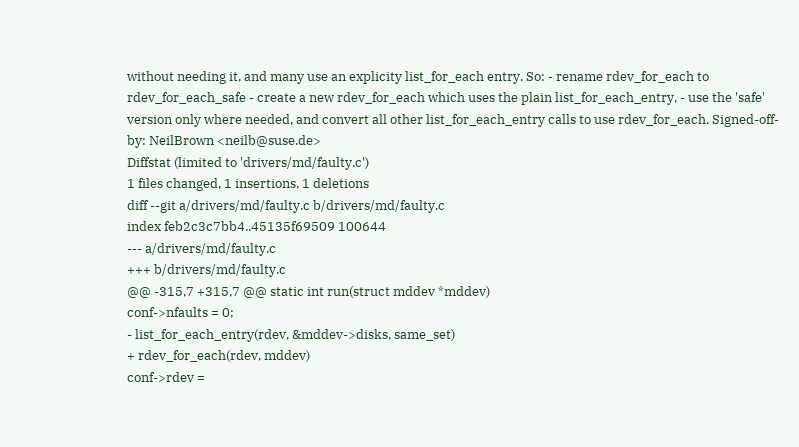without needing it, and many use an explicity list_for_each entry. So: - rename rdev_for_each to rdev_for_each_safe - create a new rdev_for_each which uses the plain list_for_each_entry, - use the 'safe' version only where needed, and convert all other list_for_each_entry calls to use rdev_for_each. Signed-off-by: NeilBrown <neilb@suse.de>
Diffstat (limited to 'drivers/md/faulty.c')
1 files changed, 1 insertions, 1 deletions
diff --git a/drivers/md/faulty.c b/drivers/md/faulty.c
index feb2c3c7bb4..45135f69509 100644
--- a/drivers/md/faulty.c
+++ b/drivers/md/faulty.c
@@ -315,7 +315,7 @@ static int run(struct mddev *mddev)
conf->nfaults = 0;
- list_for_each_entry(rdev, &mddev->disks, same_set)
+ rdev_for_each(rdev, mddev)
conf->rdev =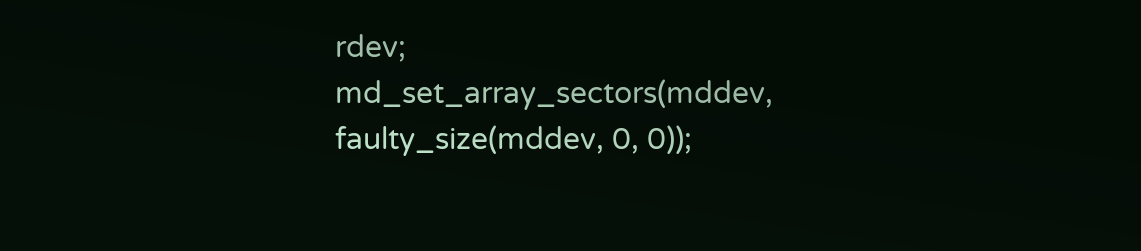rdev;
md_set_array_sectors(mddev, faulty_size(mddev, 0, 0));